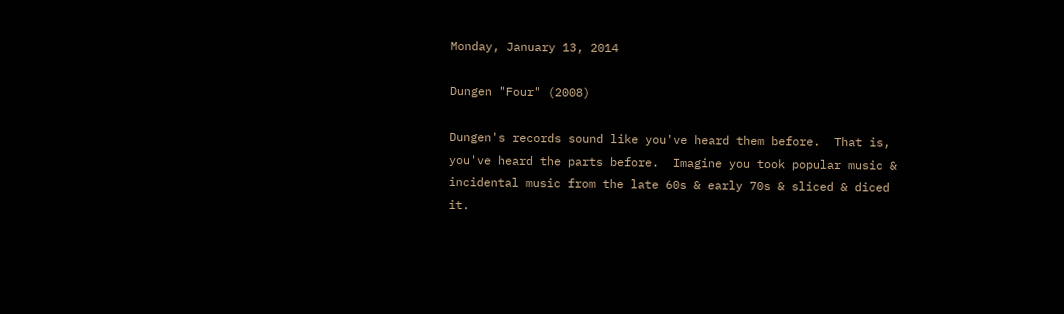Monday, January 13, 2014

Dungen "Four" (2008)

Dungen's records sound like you've heard them before.  That is, you've heard the parts before.  Imagine you took popular music & incidental music from the late 60s & early 70s & sliced & diced it.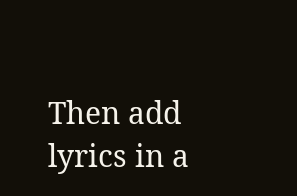Then add lyrics in a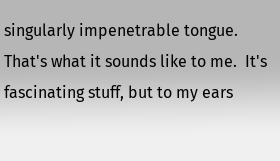singularly impenetrable tongue.  That's what it sounds like to me.  It's fascinating stuff, but to my ears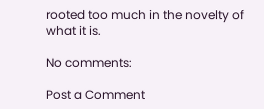rooted too much in the novelty of what it is.

No comments:

Post a Comment